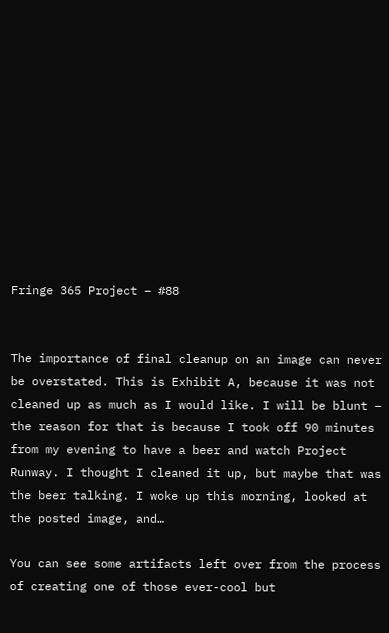Fringe 365 Project – #88


The importance of final cleanup on an image can never be overstated. This is Exhibit A, because it was not cleaned up as much as I would like. I will be blunt – the reason for that is because I took off 90 minutes from my evening to have a beer and watch Project Runway. I thought I cleaned it up, but maybe that was the beer talking. I woke up this morning, looked at the posted image, and…

You can see some artifacts left over from the process of creating one of those ever-cool but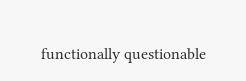functionally questionable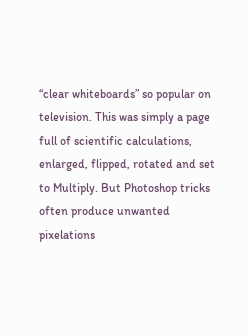“clear whiteboards” so popular on television. This was simply a page full of scientific calculations, enlarged, flipped, rotated and set to Multiply. But Photoshop tricks often produce unwanted pixelations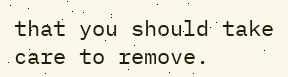that you should take care to remove.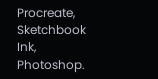Procreate, Sketchbook Ink, Photoshop.